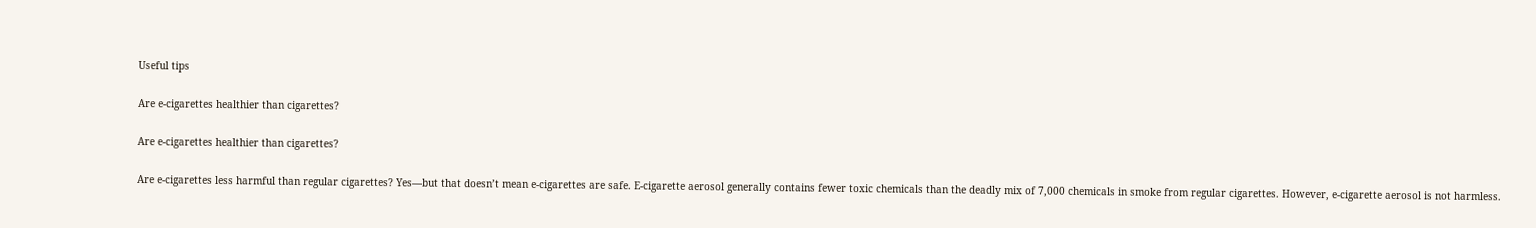Useful tips

Are e-cigarettes healthier than cigarettes?

Are e-cigarettes healthier than cigarettes?

Are e-cigarettes less harmful than regular cigarettes? Yes—but that doesn’t mean e-cigarettes are safe. E-cigarette aerosol generally contains fewer toxic chemicals than the deadly mix of 7,000 chemicals in smoke from regular cigarettes. However, e-cigarette aerosol is not harmless.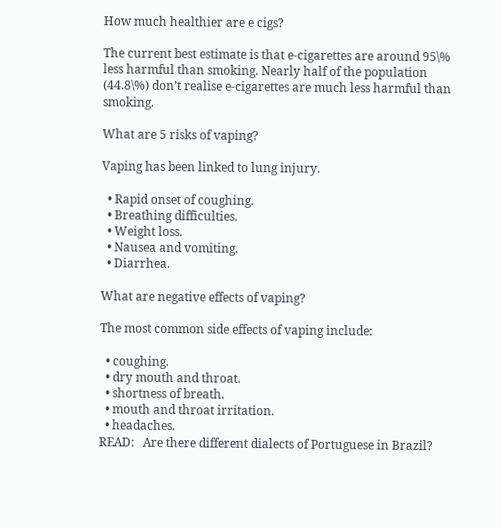How much healthier are e cigs?

The current best estimate is that e-cigarettes are around 95\% less harmful than smoking. Nearly half of the population (44.8\%) don’t realise e-cigarettes are much less harmful than smoking.

What are 5 risks of vaping?

Vaping has been linked to lung injury.

  • Rapid onset of coughing.
  • Breathing difficulties.
  • Weight loss.
  • Nausea and vomiting.
  • Diarrhea.

What are negative effects of vaping?

The most common side effects of vaping include:

  • coughing.
  • dry mouth and throat.
  • shortness of breath.
  • mouth and throat irritation.
  • headaches.
READ:   Are there different dialects of Portuguese in Brazil?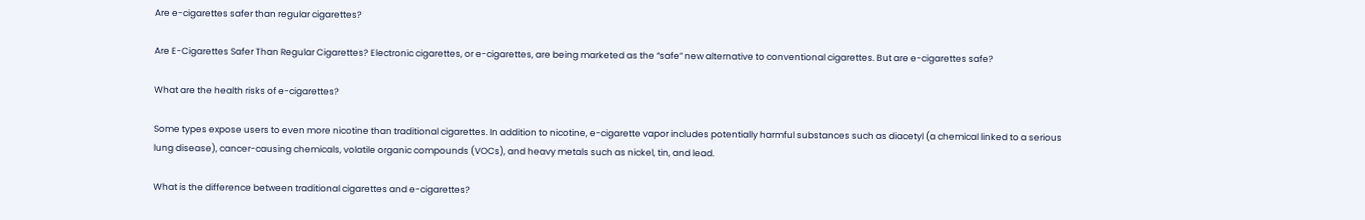Are e-cigarettes safer than regular cigarettes?

Are E-Cigarettes Safer Than Regular Cigarettes? Electronic cigarettes, or e-cigarettes, are being marketed as the “safe” new alternative to conventional cigarettes. But are e-cigarettes safe?

What are the health risks of e-cigarettes?

Some types expose users to even more nicotine than traditional cigarettes. In addition to nicotine, e-cigarette vapor includes potentially harmful substances such as diacetyl (a chemical linked to a serious lung disease), cancer-causing chemicals, volatile organic compounds (VOCs), and heavy metals such as nickel, tin, and lead.

What is the difference between traditional cigarettes and e-cigarettes?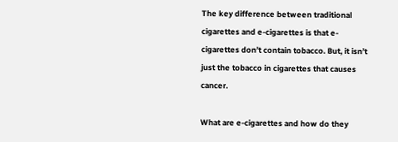The key difference between traditional cigarettes and e-cigarettes is that e-cigarettes don’t contain tobacco. But, it isn’t just the tobacco in cigarettes that causes cancer.

What are e-cigarettes and how do they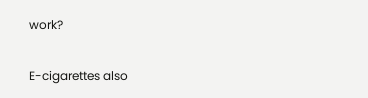work?

E-cigarettes also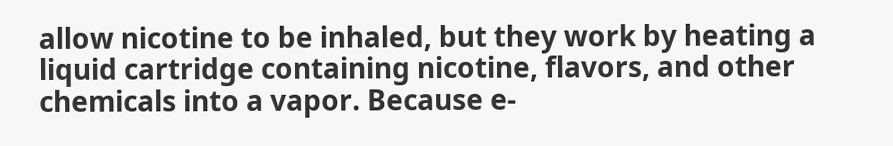allow nicotine to be inhaled, but they work by heating a liquid cartridge containing nicotine, flavors, and other chemicals into a vapor. Because e-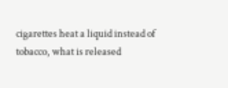cigarettes heat a liquid instead of tobacco, what is released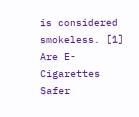is considered smokeless. [1] Are E-Cigarettes Safer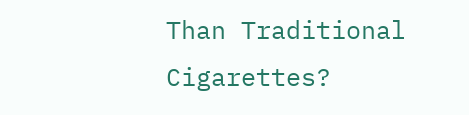Than Traditional Cigarettes?